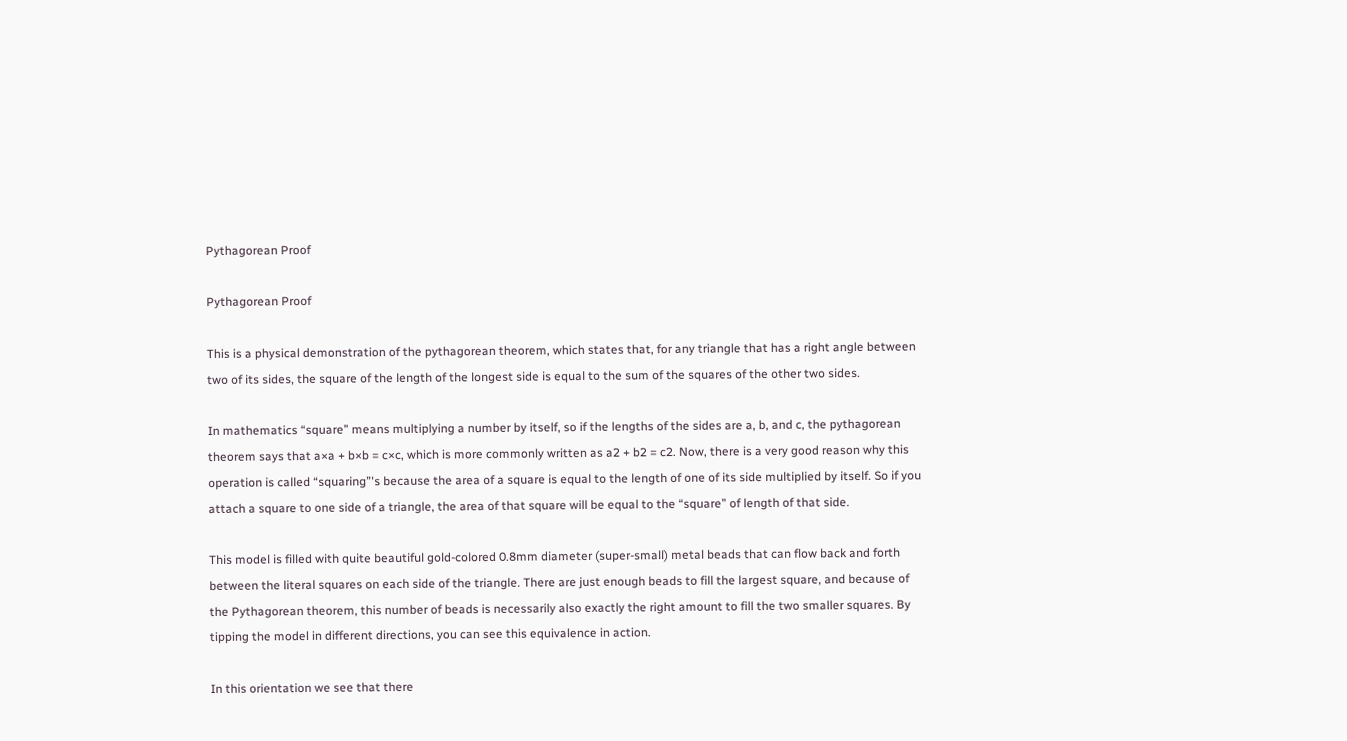Pythagorean Proof

Pythagorean Proof

This is a physical demonstration of the pythagorean theorem, which states that, for any triangle that has a right angle between two of its sides, the square of the length of the longest side is equal to the sum of the squares of the other two sides.

In mathematics “square” means multiplying a number by itself, so if the lengths of the sides are a, b, and c, the pythagorean theorem says that a×a + b×b = c×c, which is more commonly written as a2 + b2 = c2. Now, there is a very good reason why this operation is called “squaring”'s because the area of a square is equal to the length of one of its side multiplied by itself. So if you attach a square to one side of a triangle, the area of that square will be equal to the “square” of length of that side.

This model is filled with quite beautiful gold-colored 0.8mm diameter (super-small) metal beads that can flow back and forth between the literal squares on each side of the triangle. There are just enough beads to fill the largest square, and because of the Pythagorean theorem, this number of beads is necessarily also exactly the right amount to fill the two smaller squares. By tipping the model in different directions, you can see this equivalence in action.

In this orientation we see that there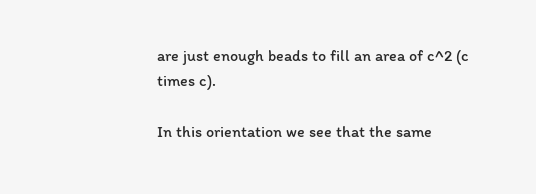are just enough beads to fill an area of c^2 (c times c).

In this orientation we see that the same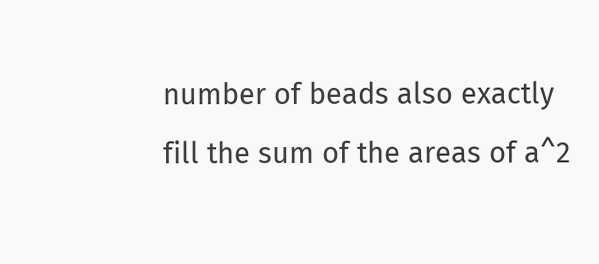number of beads also exactly fill the sum of the areas of a^2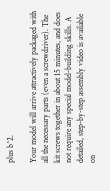plus b^2.

Your model will arrive attractively packaged with all the necessary parts (even a screwdriver). The kit screws together in about 15 minutes, and does not require any special model-building skills. A detailed, step-by-step assembly video is available on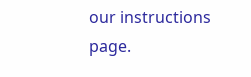our instructions page.